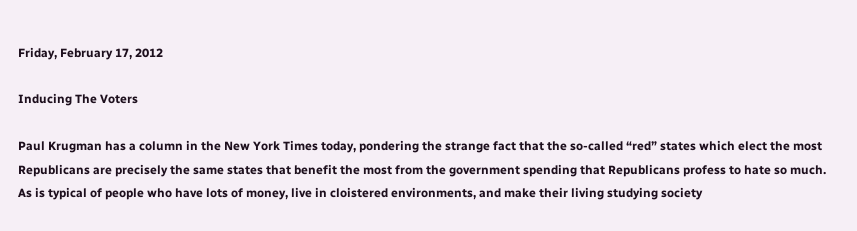Friday, February 17, 2012

Inducing The Voters

Paul Krugman has a column in the New York Times today, pondering the strange fact that the so-called “red” states which elect the most Republicans are precisely the same states that benefit the most from the government spending that Republicans profess to hate so much. As is typical of people who have lots of money, live in cloistered environments, and make their living studying society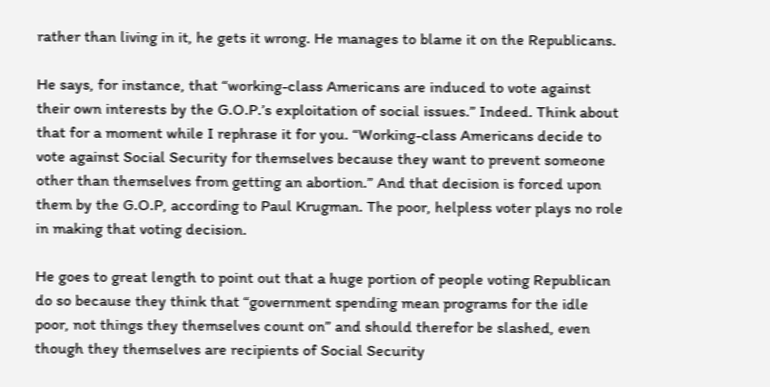rather than living in it, he gets it wrong. He manages to blame it on the Republicans.

He says, for instance, that “working-class Americans are induced to vote against their own interests by the G.O.P.’s exploitation of social issues.” Indeed. Think about that for a moment while I rephrase it for you. “Working-class Americans decide to vote against Social Security for themselves because they want to prevent someone other than themselves from getting an abortion.” And that decision is forced upon them by the G.O.P, according to Paul Krugman. The poor, helpless voter plays no role in making that voting decision.

He goes to great length to point out that a huge portion of people voting Republican do so because they think that “government spending mean programs for the idle poor, not things they themselves count on” and should therefor be slashed, even though they themselves are recipients of Social Security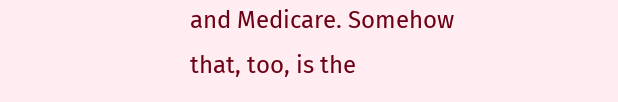and Medicare. Somehow that, too, is the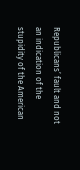Republicans’ fault and not an indication of the stupidity of the American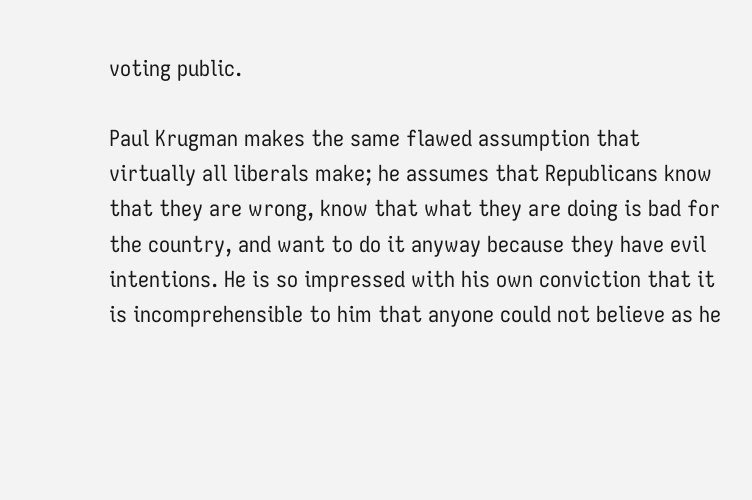voting public.

Paul Krugman makes the same flawed assumption that virtually all liberals make; he assumes that Republicans know that they are wrong, know that what they are doing is bad for the country, and want to do it anyway because they have evil intentions. He is so impressed with his own conviction that it is incomprehensible to him that anyone could not believe as he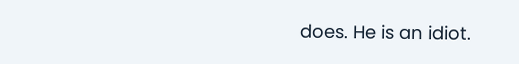does. He is an idiot.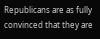Republicans are as fully convinced that they are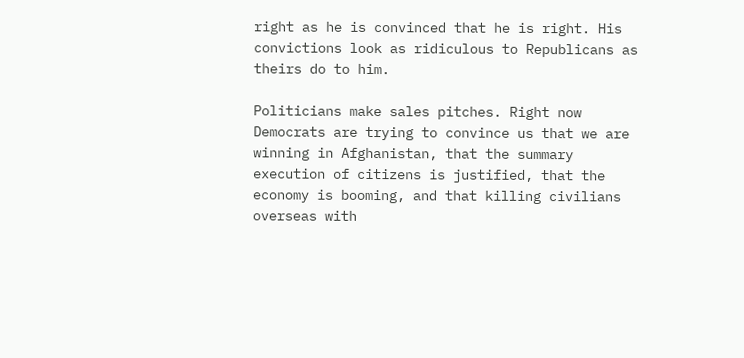right as he is convinced that he is right. His convictions look as ridiculous to Republicans as theirs do to him.

Politicians make sales pitches. Right now Democrats are trying to convince us that we are winning in Afghanistan, that the summary execution of citizens is justified, that the economy is booming, and that killing civilians overseas with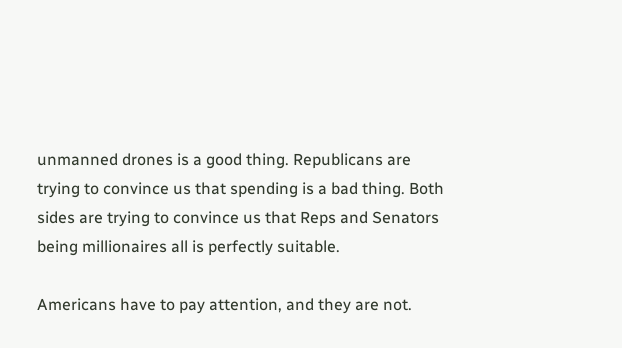unmanned drones is a good thing. Republicans are trying to convince us that spending is a bad thing. Both sides are trying to convince us that Reps and Senators being millionaires all is perfectly suitable.

Americans have to pay attention, and they are not.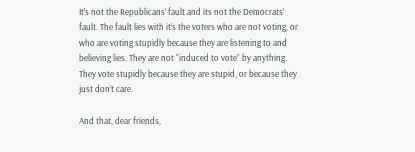It’s not the Republicans’ fault and its not the Democrats’ fault. The fault lies with it’s the voters who are not voting, or who are voting stupidly because they are listening to and believing lies. They are not “induced to vote” by anything. They vote stupidly because they are stupid, or because they just don’t care.

And that, dear friends,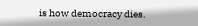is how democracy dies.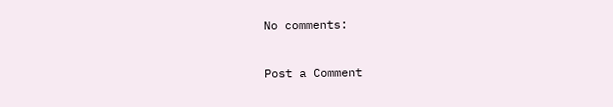No comments:

Post a Comment